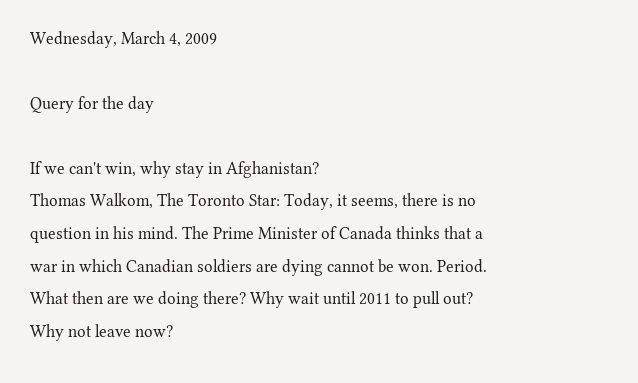Wednesday, March 4, 2009

Query for the day

If we can't win, why stay in Afghanistan?
Thomas Walkom, The Toronto Star: Today, it seems, there is no question in his mind. The Prime Minister of Canada thinks that a war in which Canadian soldiers are dying cannot be won. Period.
What then are we doing there? Why wait until 2011 to pull out?
Why not leave now?